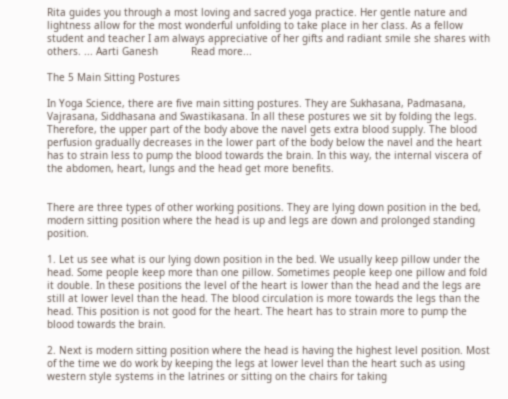Rita guides you through a most loving and sacred yoga practice. Her gentle nature and lightness allow for the most wonderful unfolding to take place in her class. As a fellow student and teacher I am always appreciative of her gifts and radiant smile she shares with others. ... Aarti Ganesh           Read more...

The 5 Main Sitting Postures

In Yoga Science, there are five main sitting postures. They are Sukhasana, Padmasana, Vajrasana, Siddhasana and Swastikasana. In all these postures we sit by folding the legs. Therefore, the upper part of the body above the navel gets extra blood supply. The blood perfusion gradually decreases in the lower part of the body below the navel and the heart has to strain less to pump the blood towards the brain. In this way, the internal viscera of the abdomen, heart, lungs and the head get more benefits.


There are three types of other working positions. They are lying down position in the bed, modern sitting position where the head is up and legs are down and prolonged standing position.

1. Let us see what is our lying down position in the bed. We usually keep pillow under the head. Some people keep more than one pillow. Sometimes people keep one pillow and fold it double. In these positions the level of the heart is lower than the head and the legs are still at lower level than the head. The blood circulation is more towards the legs than the head. This position is not good for the heart. The heart has to strain more to pump the blood towards the brain.

2. Next is modern sitting position where the head is having the highest level position. Most of the time we do work by keeping the legs at lower level than the heart such as using western style systems in the latrines or sitting on the chairs for taking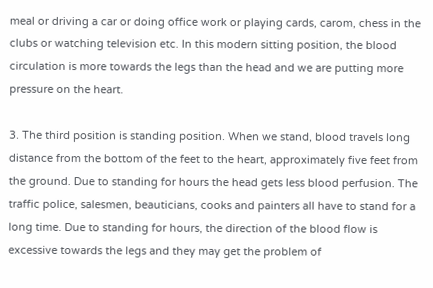meal or driving a car or doing office work or playing cards, carom, chess in the clubs or watching television etc. In this modern sitting position, the blood circulation is more towards the legs than the head and we are putting more pressure on the heart.

3. The third position is standing position. When we stand, blood travels long distance from the bottom of the feet to the heart, approximately five feet from the ground. Due to standing for hours the head gets less blood perfusion. The traffic police, salesmen, beauticians, cooks and painters all have to stand for a long time. Due to standing for hours, the direction of the blood flow is excessive towards the legs and they may get the problem of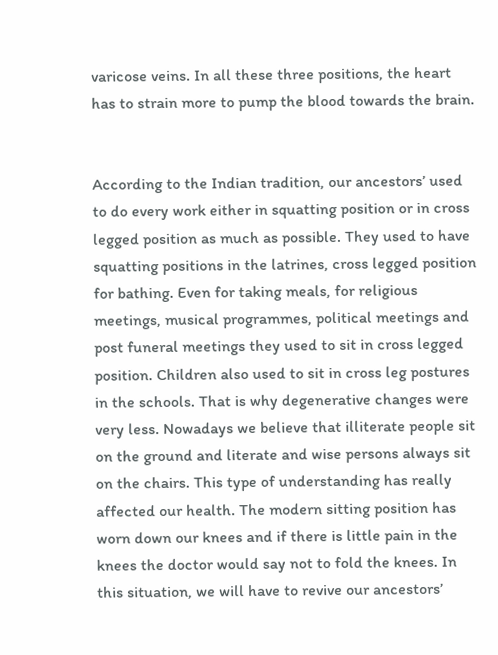varicose veins. In all these three positions, the heart has to strain more to pump the blood towards the brain.


According to the Indian tradition, our ancestors’ used to do every work either in squatting position or in cross legged position as much as possible. They used to have squatting positions in the latrines, cross legged position for bathing. Even for taking meals, for religious meetings, musical programmes, political meetings and post funeral meetings they used to sit in cross legged position. Children also used to sit in cross leg postures in the schools. That is why degenerative changes were very less. Nowadays we believe that illiterate people sit on the ground and literate and wise persons always sit on the chairs. This type of understanding has really affected our health. The modern sitting position has worn down our knees and if there is little pain in the knees the doctor would say not to fold the knees. In this situation, we will have to revive our ancestors’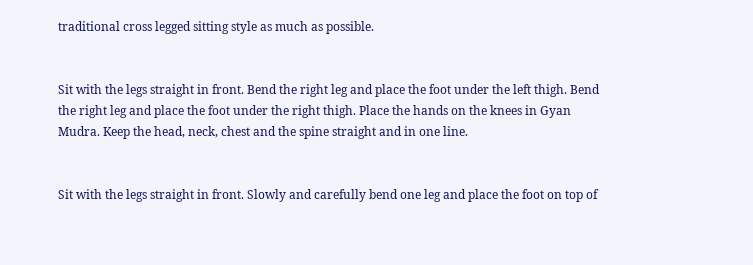traditional cross legged sitting style as much as possible.


Sit with the legs straight in front. Bend the right leg and place the foot under the left thigh. Bend the right leg and place the foot under the right thigh. Place the hands on the knees in Gyan Mudra. Keep the head, neck, chest and the spine straight and in one line.


Sit with the legs straight in front. Slowly and carefully bend one leg and place the foot on top of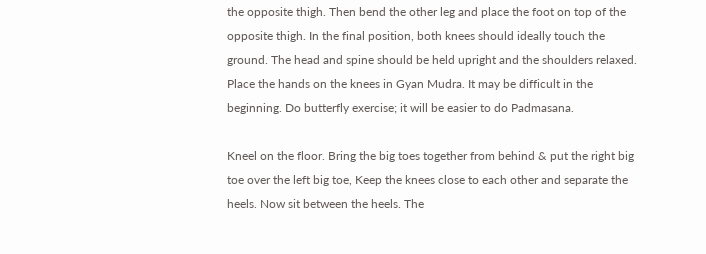the opposite thigh. Then bend the other leg and place the foot on top of the opposite thigh. In the final position, both knees should ideally touch the ground. The head and spine should be held upright and the shoulders relaxed. Place the hands on the knees in Gyan Mudra. It may be difficult in the beginning. Do butterfly exercise; it will be easier to do Padmasana.

Kneel on the floor. Bring the big toes together from behind & put the right big toe over the left big toe, Keep the knees close to each other and separate the heels. Now sit between the heels. The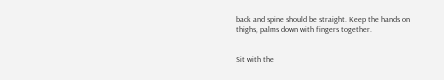back and spine should be straight. Keep the hands on thighs, palms down with fingers together.


Sit with the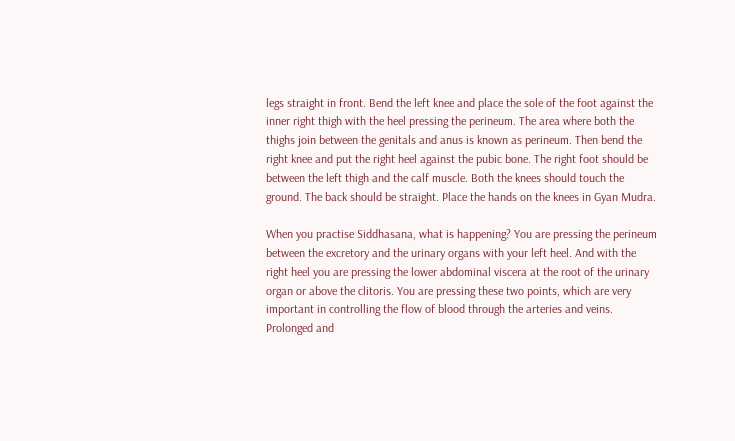legs straight in front. Bend the left knee and place the sole of the foot against the inner right thigh with the heel pressing the perineum. The area where both the thighs join between the genitals and anus is known as perineum. Then bend the right knee and put the right heel against the pubic bone. The right foot should be between the left thigh and the calf muscle. Both the knees should touch the ground. The back should be straight. Place the hands on the knees in Gyan Mudra.

When you practise Siddhasana, what is happening? You are pressing the perineum between the excretory and the urinary organs with your left heel. And with the right heel you are pressing the lower abdominal viscera at the root of the urinary organ or above the clitoris. You are pressing these two points, which are very important in controlling the flow of blood through the arteries and veins. Prolonged and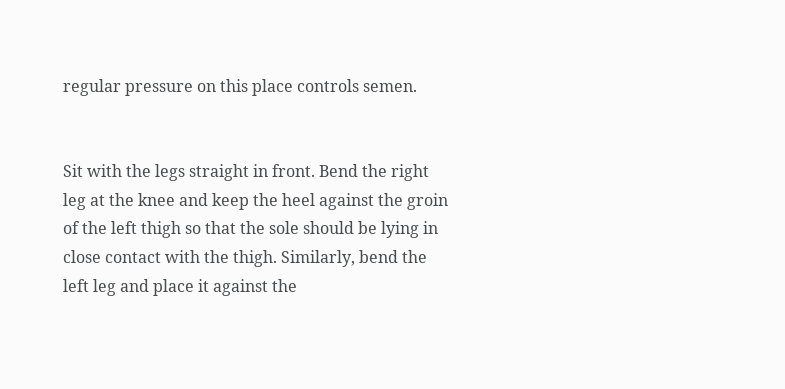regular pressure on this place controls semen.


Sit with the legs straight in front. Bend the right leg at the knee and keep the heel against the groin of the left thigh so that the sole should be lying in close contact with the thigh. Similarly, bend the left leg and place it against the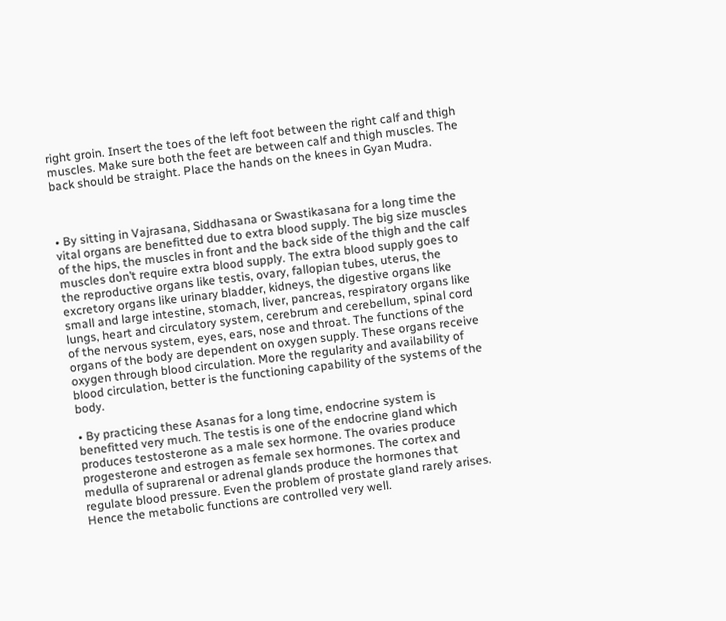right groin. Insert the toes of the left foot between the right calf and thigh muscles. Make sure both the feet are between calf and thigh muscles. The back should be straight. Place the hands on the knees in Gyan Mudra.



• By sitting in Vajrasana, Siddhasana or Swastikasana for a long time the vital organs are benefitted due to extra blood supply. The big size muscles of the hips, the muscles in front and the back side of the thigh and the calf muscles don’t require extra blood supply. The extra blood supply goes to the reproductive organs like testis, ovary, fallopian tubes, uterus, the excretory organs like urinary bladder, kidneys, the digestive organs like small and large intestine, stomach, liver, pancreas, respiratory organs like lungs, heart and circulatory system, cerebrum and cerebellum, spinal cord of the nervous system, eyes, ears, nose and throat. The functions of the organs of the body are dependent on oxygen supply. These organs receive oxygen through blood circulation. More the regularity and availability of blood circulation, better is the functioning capability of the systems of the body.

• By practicing these Asanas for a long time, endocrine system is benefitted very much. The testis is one of the endocrine gland which produces testosterone as a male sex hormone. The ovaries produce progesterone and estrogen as female sex hormones. The cortex and medulla of suprarenal or adrenal glands produce the hormones that regulate blood pressure. Even the problem of prostate gland rarely arises. Hence the metabolic functions are controlled very well.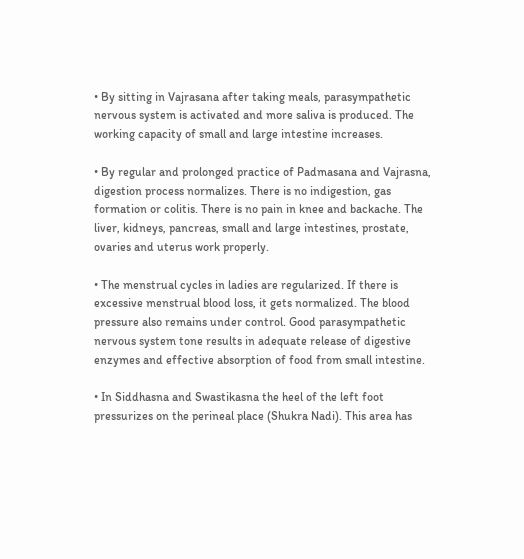• By sitting in Vajrasana after taking meals, parasympathetic nervous system is activated and more saliva is produced. The working capacity of small and large intestine increases.

• By regular and prolonged practice of Padmasana and Vajrasna, digestion process normalizes. There is no indigestion, gas formation or colitis. There is no pain in knee and backache. The liver, kidneys, pancreas, small and large intestines, prostate, ovaries and uterus work properly.

• The menstrual cycles in ladies are regularized. If there is excessive menstrual blood loss, it gets normalized. The blood pressure also remains under control. Good parasympathetic nervous system tone results in adequate release of digestive enzymes and effective absorption of food from small intestine.

• In Siddhasna and Swastikasna the heel of the left foot pressurizes on the perineal place (Shukra Nadi). This area has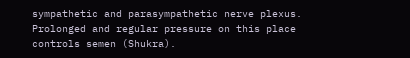sympathetic and parasympathetic nerve plexus. Prolonged and regular pressure on this place controls semen (Shukra).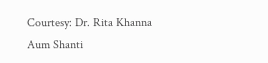Courtesy: Dr. Rita Khanna
Aum Shanti